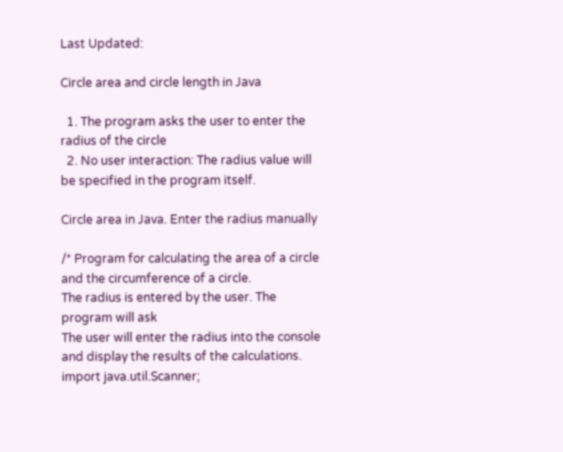Last Updated:

Circle area and circle length in Java

  1. The program asks the user to enter the radius of the circle
  2. No user interaction: The radius value will be specified in the program itself.

Circle area in Java. Enter the radius manually

/* Program for calculating the area of a circle and the circumference of a circle.
The radius is entered by the user. The program will ask
The user will enter the radius into the console and display the results of the calculations.
import java.util.Scanner;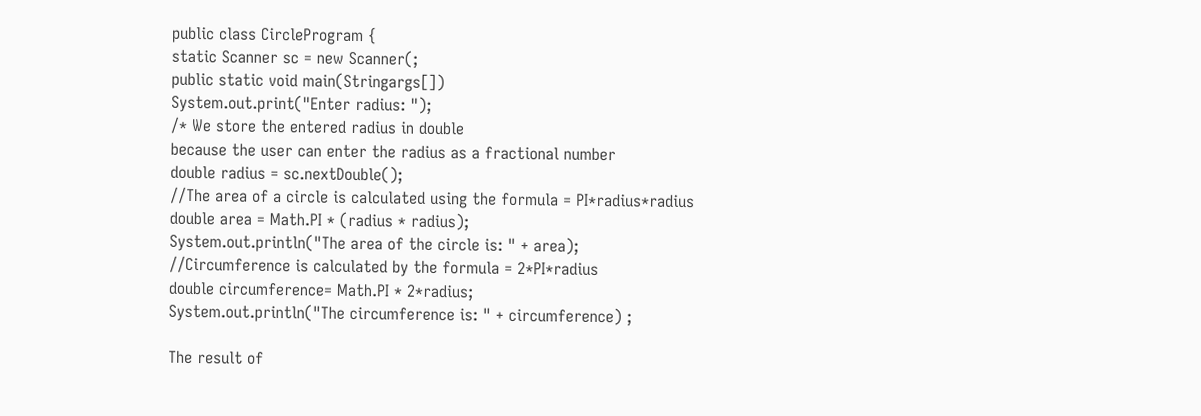public class CircleProgram {
static Scanner sc = new Scanner(;
public static void main(Stringargs[])
System.out.print("Enter radius: ");
/* We store the entered radius in double
because the user can enter the radius as a fractional number
double radius = sc.nextDouble();
//The area of a circle is calculated using the formula = PI*radius*radius
double area = Math.PI * (radius * radius);
System.out.println("The area of the circle is: " + area);
//Circumference is calculated by the formula = 2*PI*radius
double circumference= Math.PI * 2*radius;
System.out.println("The circumference is: " + circumference) ;

The result of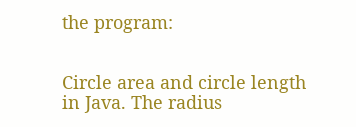the program:


Circle area and circle length in Java. The radius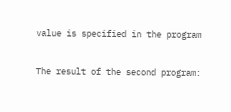value is specified in the program


The result of the second program: